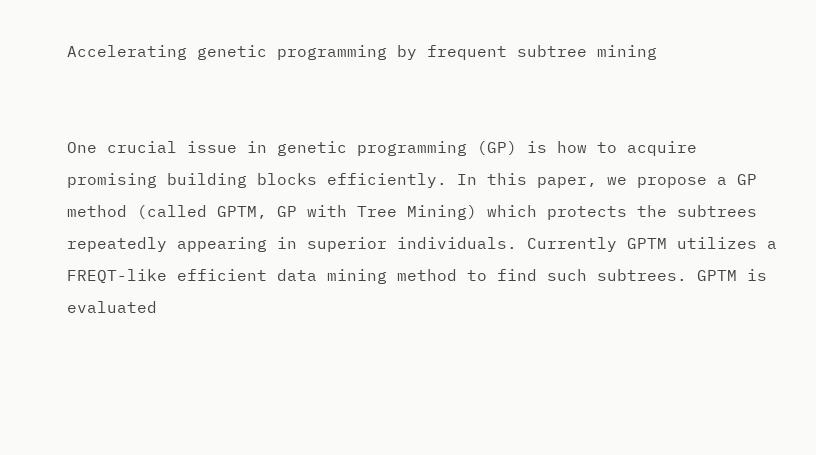Accelerating genetic programming by frequent subtree mining


One crucial issue in genetic programming (GP) is how to acquire promising building blocks efficiently. In this paper, we propose a GP method (called GPTM, GP with Tree Mining) which protects the subtrees repeatedly appearing in superior individuals. Currently GPTM utilizes a FREQT-like efficient data mining method to find such subtrees. GPTM is evaluated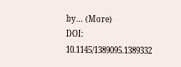by… (More)
DOI: 10.1145/1389095.1389332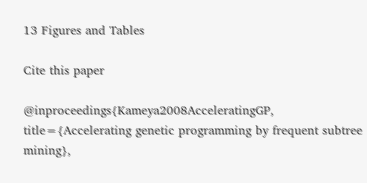13 Figures and Tables

Cite this paper

@inproceedings{Kameya2008AcceleratingGP, title={Accelerating genetic programming by frequent subtree mining},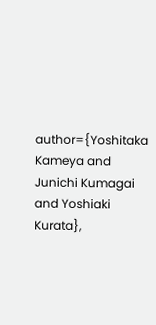author={Yoshitaka Kameya and Junichi Kumagai and Yoshiaki Kurata},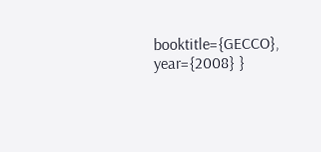booktitle={GECCO}, year={2008} }